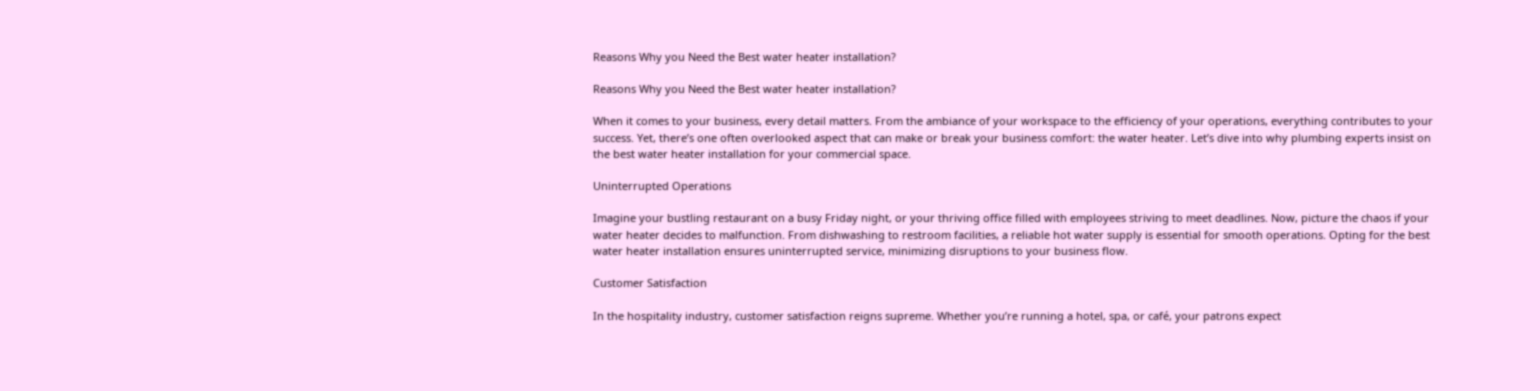Reasons Why you Need the Best water heater installation?

Reasons Why you Need the Best water heater installation?

When it comes to your business, every detail matters. From the ambiance of your workspace to the efficiency of your operations, everything contributes to your success. Yet, there’s one often overlooked aspect that can make or break your business comfort: the water heater. Let’s dive into why plumbing experts insist on the best water heater installation for your commercial space.

Uninterrupted Operations

Imagine your bustling restaurant on a busy Friday night, or your thriving office filled with employees striving to meet deadlines. Now, picture the chaos if your water heater decides to malfunction. From dishwashing to restroom facilities, a reliable hot water supply is essential for smooth operations. Opting for the best water heater installation ensures uninterrupted service, minimizing disruptions to your business flow.

Customer Satisfaction

In the hospitality industry, customer satisfaction reigns supreme. Whether you’re running a hotel, spa, or café, your patrons expect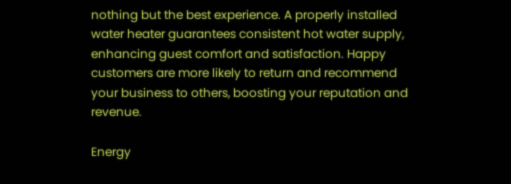nothing but the best experience. A properly installed water heater guarantees consistent hot water supply, enhancing guest comfort and satisfaction. Happy customers are more likely to return and recommend your business to others, boosting your reputation and revenue.

Energy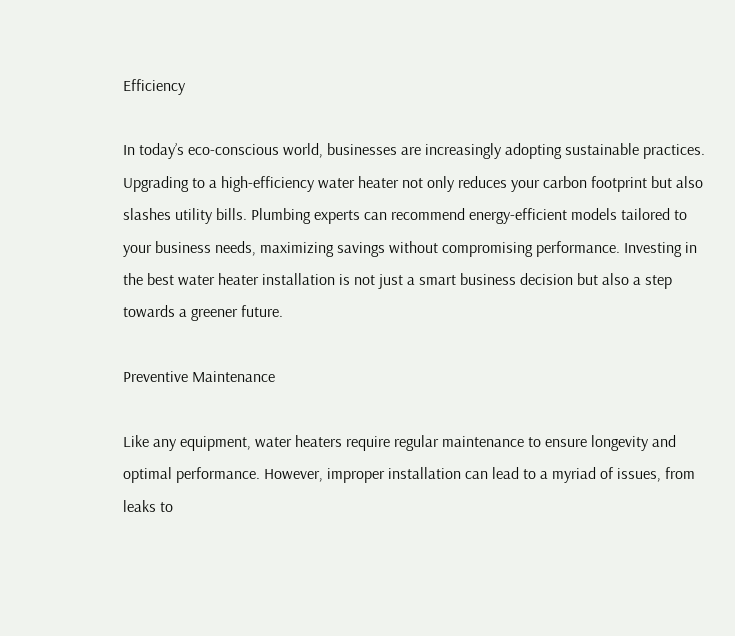Efficiency

In today’s eco-conscious world, businesses are increasingly adopting sustainable practices. Upgrading to a high-efficiency water heater not only reduces your carbon footprint but also slashes utility bills. Plumbing experts can recommend energy-efficient models tailored to your business needs, maximizing savings without compromising performance. Investing in the best water heater installation is not just a smart business decision but also a step towards a greener future.

Preventive Maintenance

Like any equipment, water heaters require regular maintenance to ensure longevity and optimal performance. However, improper installation can lead to a myriad of issues, from leaks to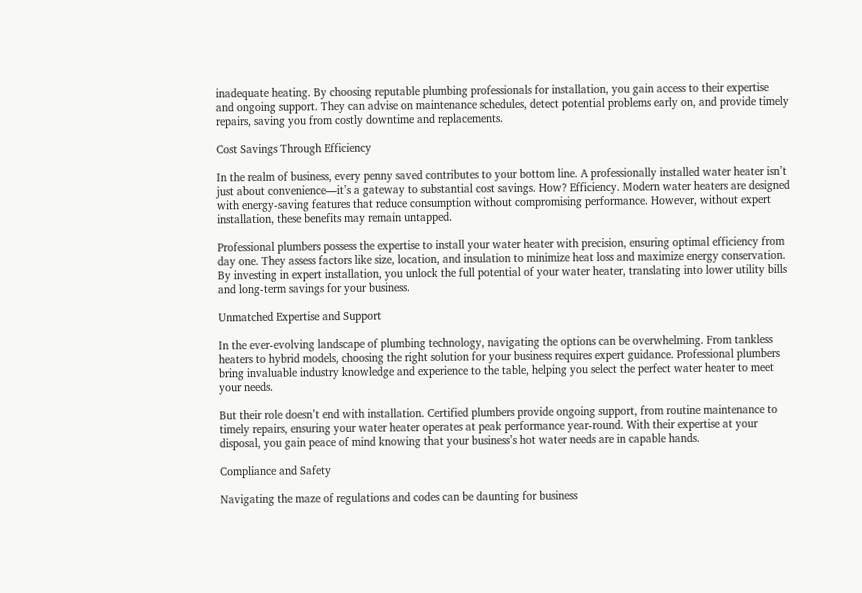inadequate heating. By choosing reputable plumbing professionals for installation, you gain access to their expertise and ongoing support. They can advise on maintenance schedules, detect potential problems early on, and provide timely repairs, saving you from costly downtime and replacements.

Cost Savings Through Efficiency

In the realm of business, every penny saved contributes to your bottom line. A professionally installed water heater isn’t just about convenience—it’s a gateway to substantial cost savings. How? Efficiency. Modern water heaters are designed with energy-saving features that reduce consumption without compromising performance. However, without expert installation, these benefits may remain untapped.

Professional plumbers possess the expertise to install your water heater with precision, ensuring optimal efficiency from day one. They assess factors like size, location, and insulation to minimize heat loss and maximize energy conservation. By investing in expert installation, you unlock the full potential of your water heater, translating into lower utility bills and long-term savings for your business.

Unmatched Expertise and Support

In the ever-evolving landscape of plumbing technology, navigating the options can be overwhelming. From tankless heaters to hybrid models, choosing the right solution for your business requires expert guidance. Professional plumbers bring invaluable industry knowledge and experience to the table, helping you select the perfect water heater to meet your needs.

But their role doesn’t end with installation. Certified plumbers provide ongoing support, from routine maintenance to timely repairs, ensuring your water heater operates at peak performance year-round. With their expertise at your disposal, you gain peace of mind knowing that your business’s hot water needs are in capable hands.

Compliance and Safety

Navigating the maze of regulations and codes can be daunting for business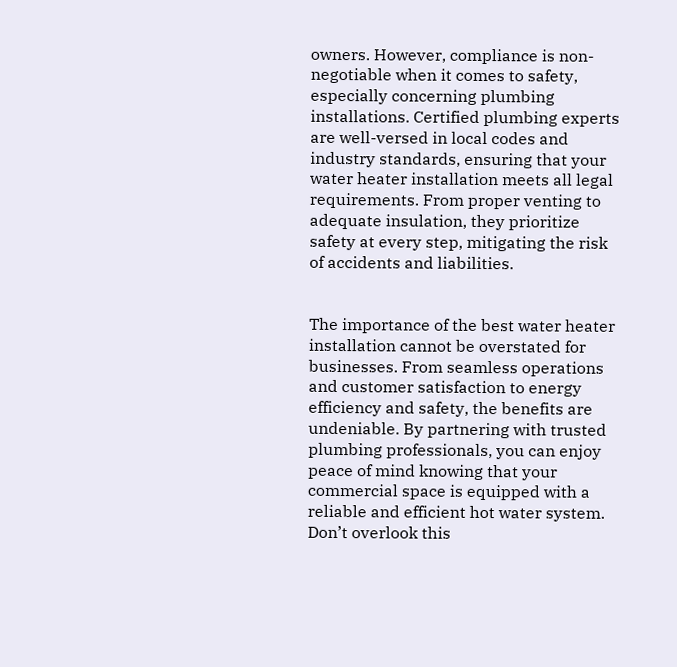owners. However, compliance is non-negotiable when it comes to safety, especially concerning plumbing installations. Certified plumbing experts are well-versed in local codes and industry standards, ensuring that your water heater installation meets all legal requirements. From proper venting to adequate insulation, they prioritize safety at every step, mitigating the risk of accidents and liabilities.


The importance of the best water heater installation cannot be overstated for businesses. From seamless operations and customer satisfaction to energy efficiency and safety, the benefits are undeniable. By partnering with trusted plumbing professionals, you can enjoy peace of mind knowing that your commercial space is equipped with a reliable and efficient hot water system. Don’t overlook this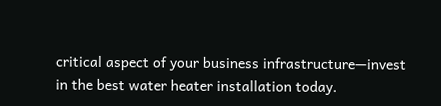critical aspect of your business infrastructure—invest in the best water heater installation today.